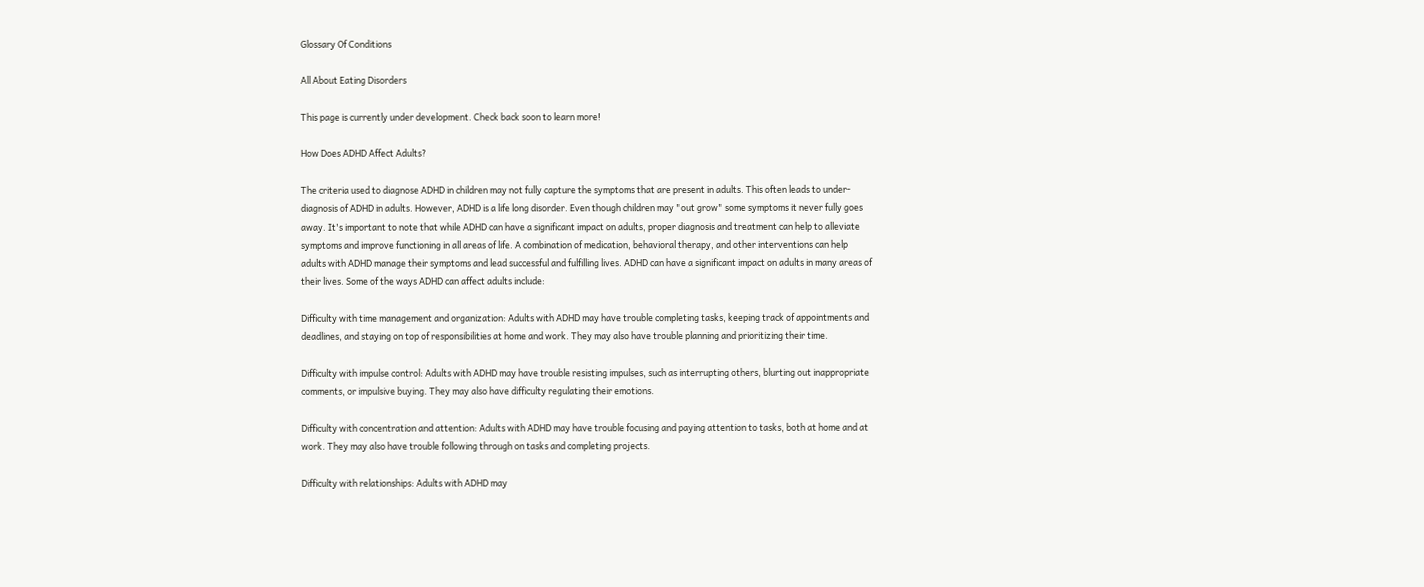Glossary Of Conditions

All About Eating Disorders

This page is currently under development. Check back soon to learn more!

How Does ADHD Affect Adults?

The criteria used to diagnose ADHD in children may not fully capture the symptoms that are present in adults. This often leads to under-diagnosis of ADHD in adults. However, ADHD is a life long disorder. Even though children may "out grow" some symptoms it never fully goes away. It's important to note that while ADHD can have a significant impact on adults, proper diagnosis and treatment can help to alleviate symptoms and improve functioning in all areas of life. A combination of medication, behavioral therapy, and other interventions can help adults with ADHD manage their symptoms and lead successful and fulfilling lives. ADHD can have a significant impact on adults in many areas of their lives. Some of the ways ADHD can affect adults include:

Difficulty with time management and organization: Adults with ADHD may have trouble completing tasks, keeping track of appointments and deadlines, and staying on top of responsibilities at home and work. They may also have trouble planning and prioritizing their time.

Difficulty with impulse control: Adults with ADHD may have trouble resisting impulses, such as interrupting others, blurting out inappropriate comments, or impulsive buying. They may also have difficulty regulating their emotions.

Difficulty with concentration and attention: Adults with ADHD may have trouble focusing and paying attention to tasks, both at home and at work. They may also have trouble following through on tasks and completing projects.

Difficulty with relationships: Adults with ADHD may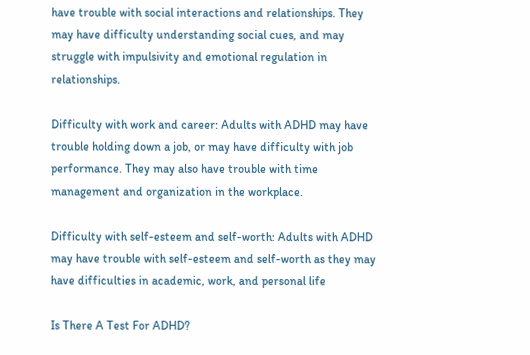have trouble with social interactions and relationships. They may have difficulty understanding social cues, and may struggle with impulsivity and emotional regulation in relationships.

Difficulty with work and career: Adults with ADHD may have trouble holding down a job, or may have difficulty with job performance. They may also have trouble with time management and organization in the workplace.

Difficulty with self-esteem and self-worth: Adults with ADHD may have trouble with self-esteem and self-worth as they may have difficulties in academic, work, and personal life

Is There A Test For ADHD?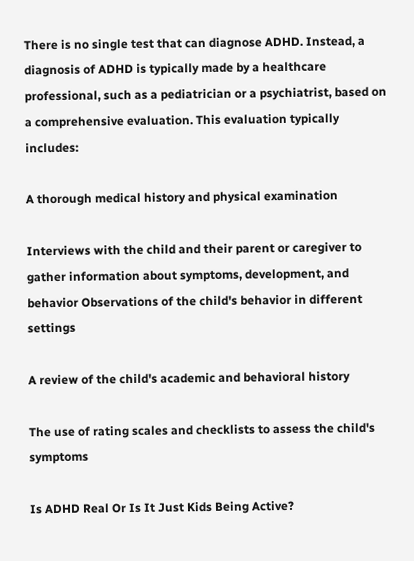There is no single test that can diagnose ADHD. Instead, a diagnosis of ADHD is typically made by a healthcare professional, such as a pediatrician or a psychiatrist, based on a comprehensive evaluation. This evaluation typically includes:

A thorough medical history and physical examination

Interviews with the child and their parent or caregiver to gather information about symptoms, development, and behavior Observations of the child's behavior in different settings

A review of the child's academic and behavioral history

The use of rating scales and checklists to assess the child's symptoms

Is ADHD Real Or Is It Just Kids Being Active?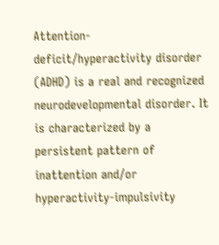Attention-deficit/hyperactivity disorder (ADHD) is a real and recognized neurodevelopmental disorder. It is characterized by a persistent pattern of inattention and/or hyperactivity-impulsivity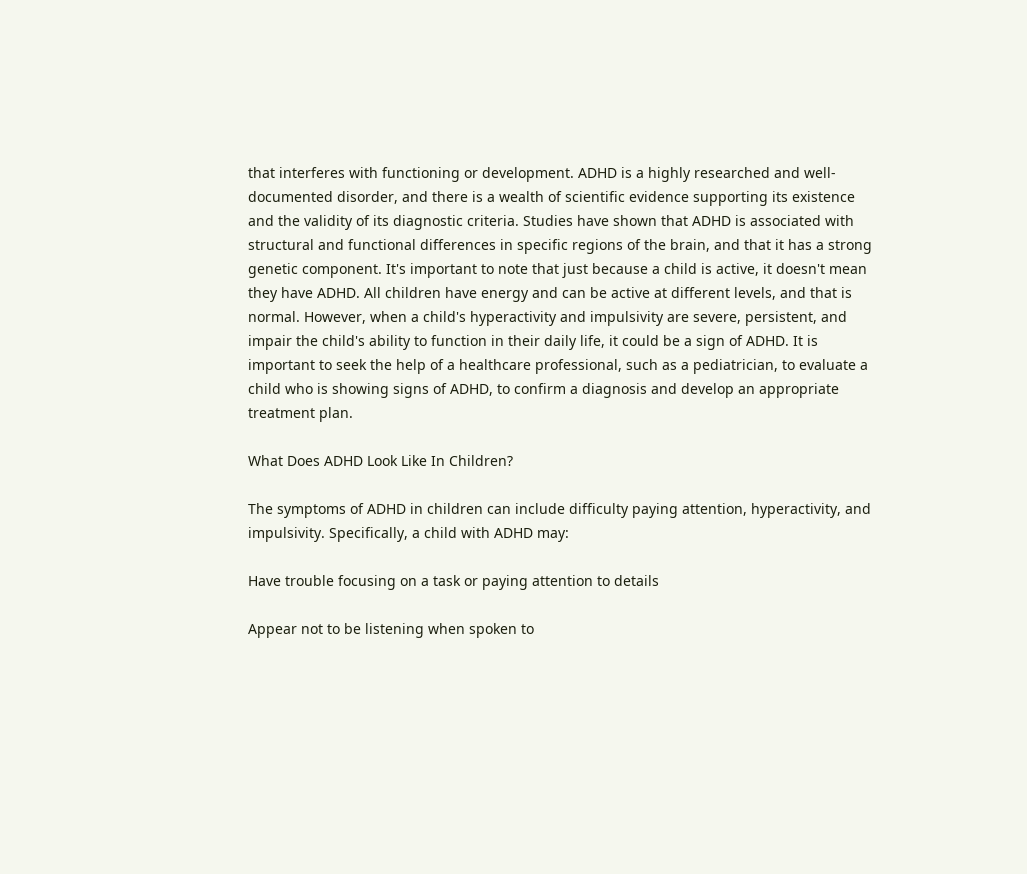that interferes with functioning or development. ADHD is a highly researched and well-documented disorder, and there is a wealth of scientific evidence supporting its existence and the validity of its diagnostic criteria. Studies have shown that ADHD is associated with structural and functional differences in specific regions of the brain, and that it has a strong genetic component. It's important to note that just because a child is active, it doesn't mean they have ADHD. All children have energy and can be active at different levels, and that is normal. However, when a child's hyperactivity and impulsivity are severe, persistent, and impair the child's ability to function in their daily life, it could be a sign of ADHD. It is important to seek the help of a healthcare professional, such as a pediatrician, to evaluate a child who is showing signs of ADHD, to confirm a diagnosis and develop an appropriate treatment plan.

What Does ADHD Look Like In Children?

The symptoms of ADHD in children can include difficulty paying attention, hyperactivity, and impulsivity. Specifically, a child with ADHD may:

Have trouble focusing on a task or paying attention to details

Appear not to be listening when spoken to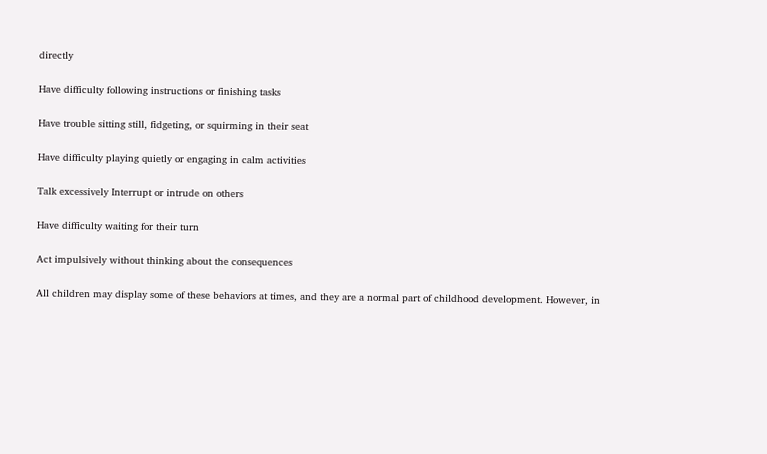directly

Have difficulty following instructions or finishing tasks

Have trouble sitting still, fidgeting, or squirming in their seat

Have difficulty playing quietly or engaging in calm activities

Talk excessively Interrupt or intrude on others

Have difficulty waiting for their turn

Act impulsively without thinking about the consequences

All children may display some of these behaviors at times, and they are a normal part of childhood development. However, in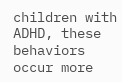children with ADHD, these behaviors occur more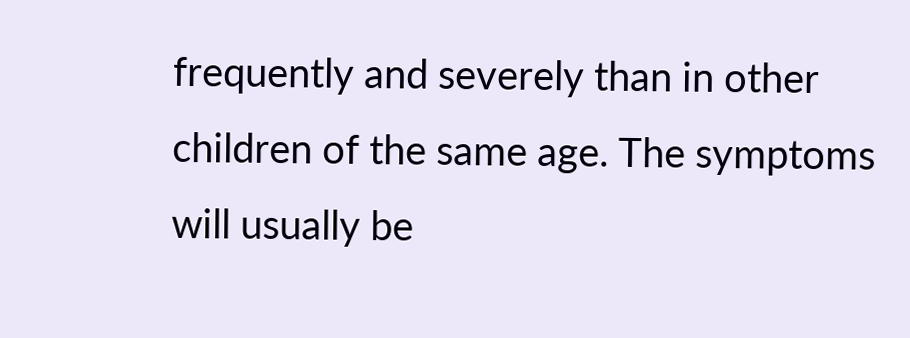frequently and severely than in other children of the same age. The symptoms will usually be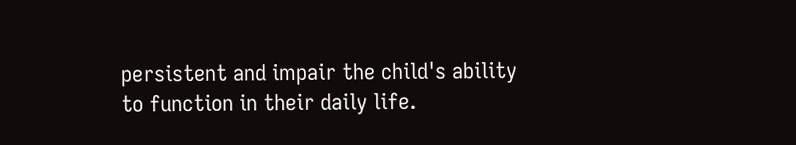persistent and impair the child's ability to function in their daily life.